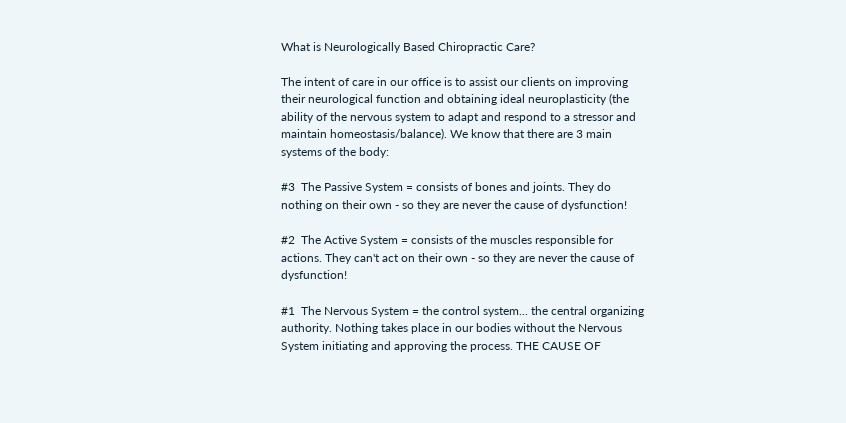What is Neurologically Based Chiropractic Care?

The intent of care in our office is to assist our clients on improving their neurological function and obtaining ideal neuroplasticity (the ability of the nervous system to adapt and respond to a stressor and maintain homeostasis/balance). We know that there are 3 main systems of the body:

#3  The Passive System = consists of bones and joints. They do nothing on their own - so they are never the cause of dysfunction!

#2  The Active System = consists of the muscles responsible for actions. They can't act on their own - so they are never the cause of dysfunction!

#1  The Nervous System = the control system... the central organizing authority. Nothing takes place in our bodies without the Nervous System initiating and approving the process. THE CAUSE OF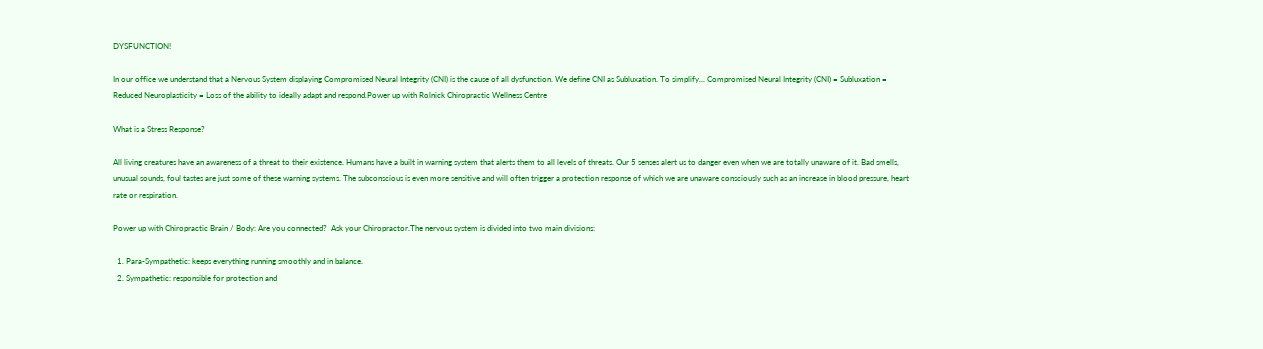DYSFUNCTION!

In our office we understand that a Nervous System displaying Compromised Neural Integrity (CNI) is the cause of all dysfunction. We define CNI as Subluxation. To simplify... Compromised Neural Integrity (CNI) = Subluxation = Reduced Neuroplasticity = Loss of the ability to ideally adapt and respond.Power up with Rolnick Chiropractic Wellness Centre

What is a Stress Response?

All living creatures have an awareness of a threat to their existence. Humans have a built in warning system that alerts them to all levels of threats. Our 5 senses alert us to danger even when we are totally unaware of it. Bad smells, unusual sounds, foul tastes are just some of these warning systems. The subconscious is even more sensitive and will often trigger a protection response of which we are unaware consciously such as an increase in blood pressure, heart rate or respiration.

Power up with Chiropractic Brain / Body: Are you connected?  Ask your Chiropractor.The nervous system is divided into two main divisions:

  1. Para-Sympathetic: keeps everything running smoothly and in balance.
  2. Sympathetic: responsible for protection and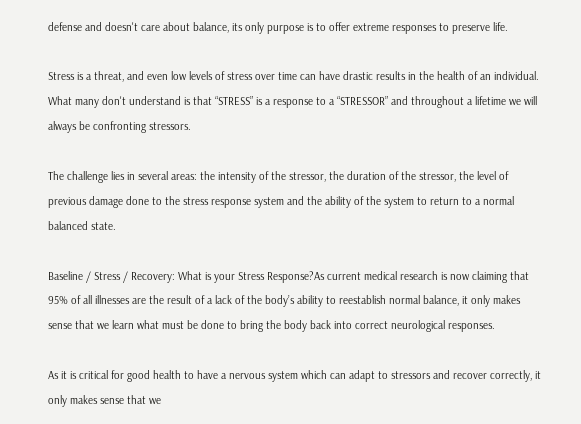defense and doesn't care about balance, its only purpose is to offer extreme responses to preserve life.

Stress is a threat, and even low levels of stress over time can have drastic results in the health of an individual. What many don't understand is that “STRESS” is a response to a “STRESSOR” and throughout a lifetime we will always be confronting stressors.

The challenge lies in several areas: the intensity of the stressor, the duration of the stressor, the level of previous damage done to the stress response system and the ability of the system to return to a normal balanced state.

Baseline / Stress / Recovery: What is your Stress Response?As current medical research is now claiming that 95% of all illnesses are the result of a lack of the body’s ability to reestablish normal balance, it only makes sense that we learn what must be done to bring the body back into correct neurological responses.

As it is critical for good health to have a nervous system which can adapt to stressors and recover correctly, it only makes sense that we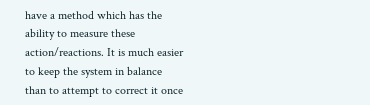have a method which has the ability to measure these action/reactions. It is much easier to keep the system in balance than to attempt to correct it once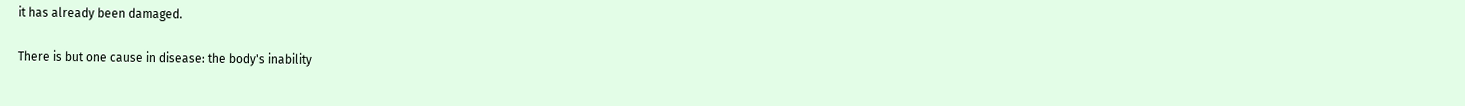it has already been damaged.

There is but one cause in disease: the body's inability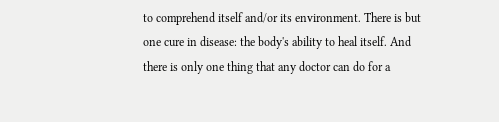to comprehend itself and/or its environment. There is but one cure in disease: the body's ability to heal itself. And there is only one thing that any doctor can do for a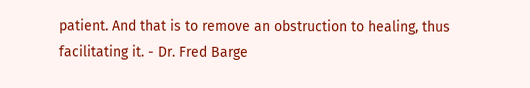patient. And that is to remove an obstruction to healing, thus facilitating it. - Dr. Fred Barge